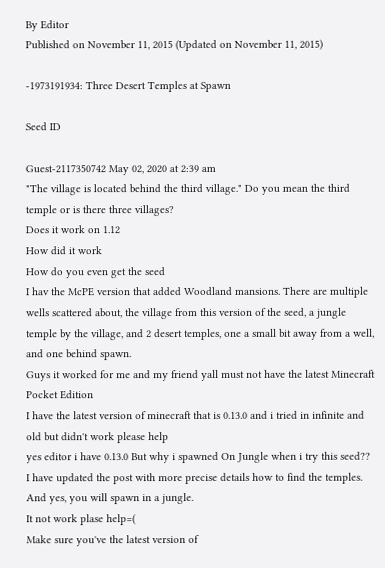By Editor
Published on November 11, 2015 (Updated on November 11, 2015)

-1973191934: Three Desert Temples at Spawn

Seed ID

Guest-2117350742 May 02, 2020 at 2:39 am
"The village is located behind the third village." Do you mean the third temple or is there three villages?
Does it work on 1.12
How did it work
How do you even get the seed
I hav the McPE version that added Woodland mansions. There are multiple wells scattered about, the village from this version of the seed, a jungle temple by the village, and 2 desert temples, one a small bit away from a well, and one behind spawn.
Guys it worked for me and my friend yall must not have the latest Minecraft Pocket Edition
I have the latest version of minecraft that is 0.13.0 and i tried in infinite and old but didn't work please help
yes editor i have 0.13.0 But why i spawned On Jungle when i try this seed??
I have updated the post with more precise details how to find the temples. And yes, you will spawn in a jungle.
It not work plase help=(
Make sure you've the latest version of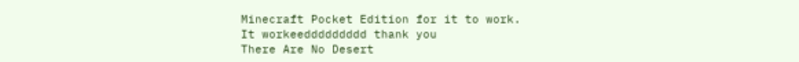Minecraft Pocket Edition for it to work.
It workeeddddddddd thank you
There Are No Desert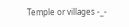Temple or villages -_-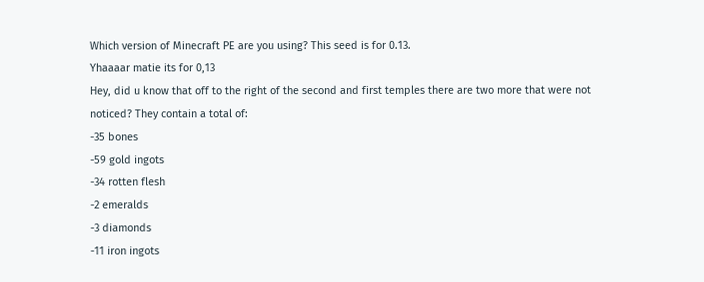Which version of Minecraft PE are you using? This seed is for 0.13.
Yhaaaar matie its for 0,13
Hey, did u know that off to the right of the second and first temples there are two more that were not noticed? They contain a total of:
-35 bones
-59 gold ingots
-34 rotten flesh
-2 emeralds
-3 diamonds
-11 iron ingots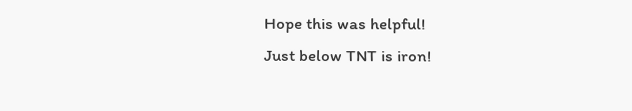Hope this was helpful!
Just below TNT is iron!